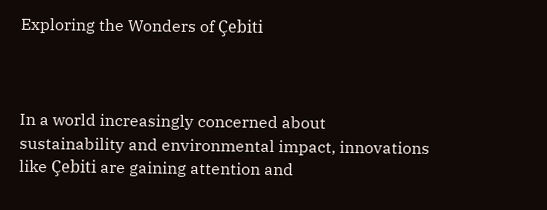Exploring the Wonders of Çebiti



In a world increasingly concerned about sustainability and environmental impact, innovations like Çebiti are gaining attention and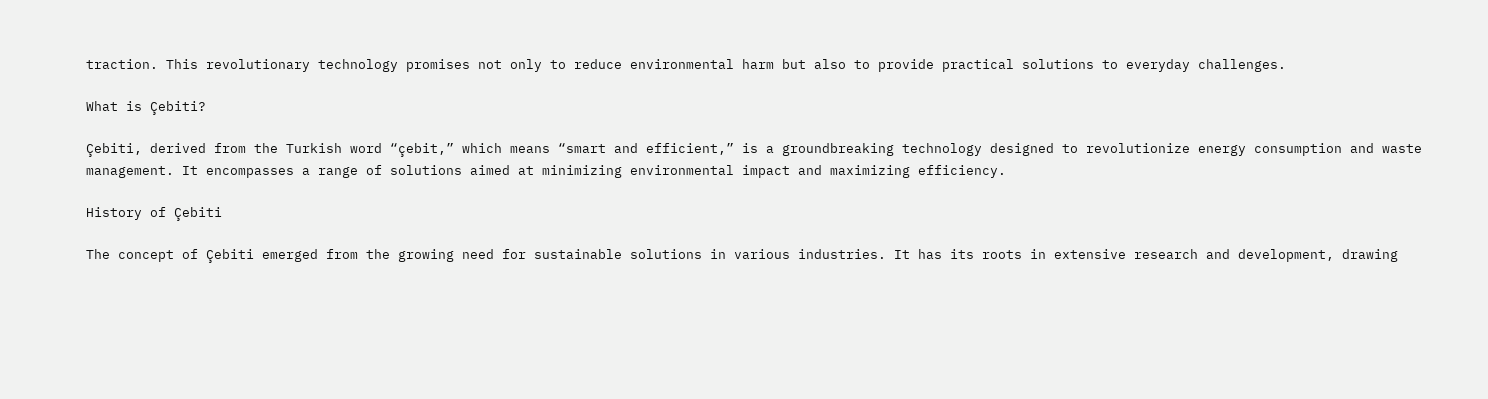traction. This revolutionary technology promises not only to reduce environmental harm but also to provide practical solutions to everyday challenges.

What is Çebiti?

Çebiti, derived from the Turkish word “çebit,” which means “smart and efficient,” is a groundbreaking technology designed to revolutionize energy consumption and waste management. It encompasses a range of solutions aimed at minimizing environmental impact and maximizing efficiency.

History of Çebiti

The concept of Çebiti emerged from the growing need for sustainable solutions in various industries. It has its roots in extensive research and development, drawing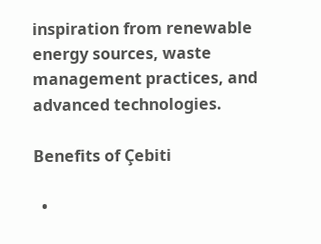inspiration from renewable energy sources, waste management practices, and advanced technologies.

Benefits of Çebiti

  •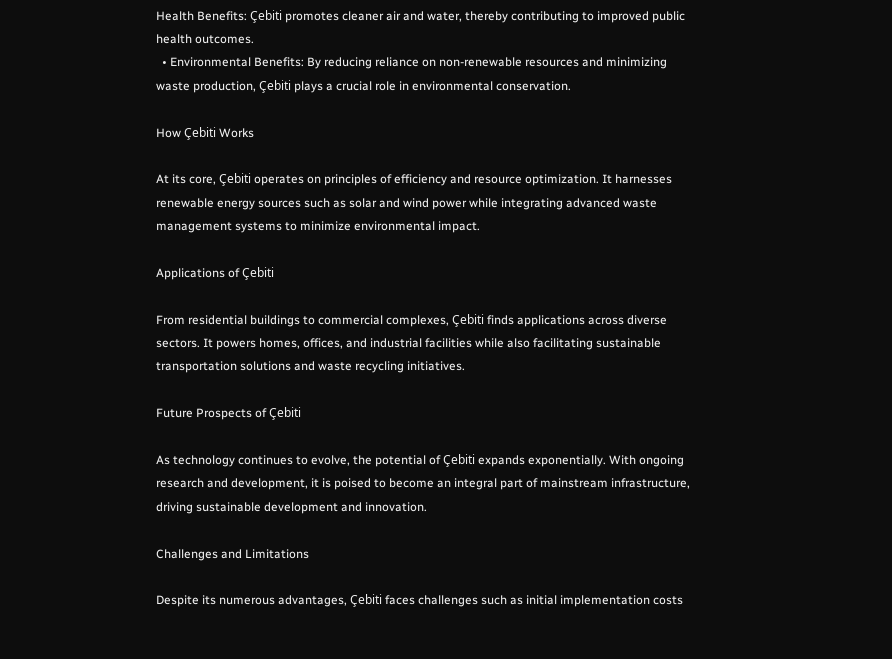Health Benefits: Çebiti promotes cleaner air and water, thereby contributing to improved public health outcomes.
  • Environmental Benefits: By reducing reliance on non-renewable resources and minimizing waste production, Çebiti plays a crucial role in environmental conservation.

How Çebiti Works

At its core, Çebiti operates on principles of efficiency and resource optimization. It harnesses renewable energy sources such as solar and wind power while integrating advanced waste management systems to minimize environmental impact.

Applications of Çebiti

From residential buildings to commercial complexes, Çebiti finds applications across diverse sectors. It powers homes, offices, and industrial facilities while also facilitating sustainable transportation solutions and waste recycling initiatives.

Future Prospects of Çebiti

As technology continues to evolve, the potential of Çebiti expands exponentially. With ongoing research and development, it is poised to become an integral part of mainstream infrastructure, driving sustainable development and innovation.

Challenges and Limitations

Despite its numerous advantages, Çebiti faces challenges such as initial implementation costs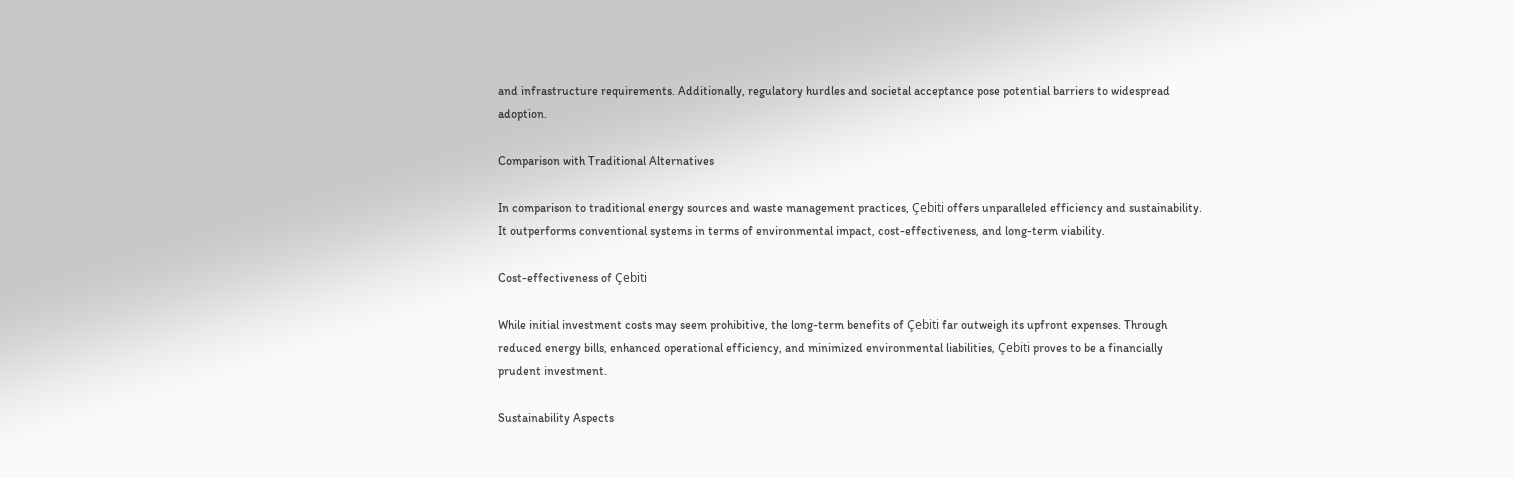and infrastructure requirements. Additionally, regulatory hurdles and societal acceptance pose potential barriers to widespread adoption.

Comparison with Traditional Alternatives

In comparison to traditional energy sources and waste management practices, Çebiti offers unparalleled efficiency and sustainability. It outperforms conventional systems in terms of environmental impact, cost-effectiveness, and long-term viability.

Cost-effectiveness of Çebiti

While initial investment costs may seem prohibitive, the long-term benefits of Çebiti far outweigh its upfront expenses. Through reduced energy bills, enhanced operational efficiency, and minimized environmental liabilities, Çebiti proves to be a financially prudent investment.

Sustainability Aspects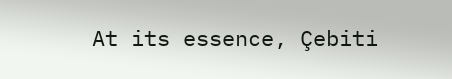At its essence, Çebiti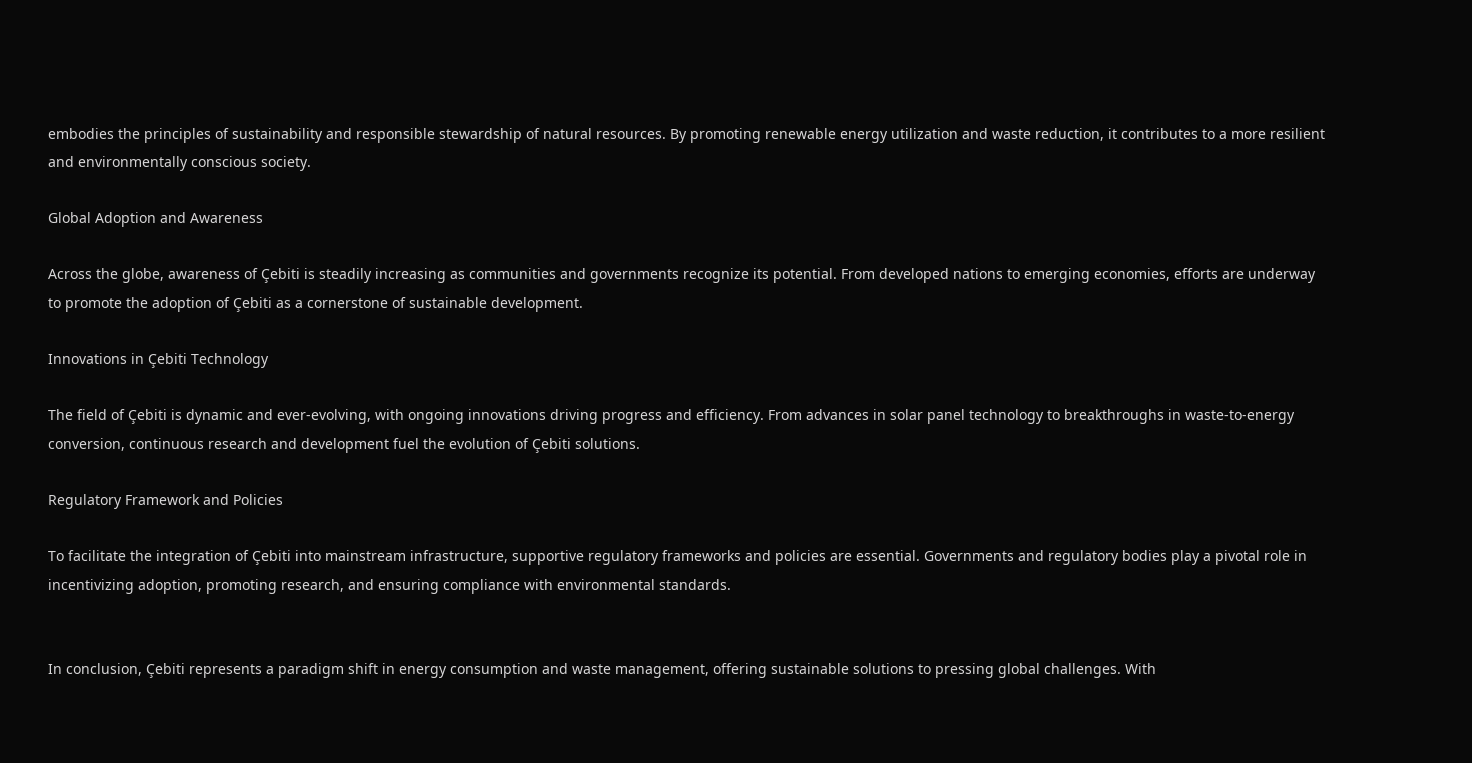embodies the principles of sustainability and responsible stewardship of natural resources. By promoting renewable energy utilization and waste reduction, it contributes to a more resilient and environmentally conscious society.

Global Adoption and Awareness

Across the globe, awareness of Çebiti is steadily increasing as communities and governments recognize its potential. From developed nations to emerging economies, efforts are underway to promote the adoption of Çebiti as a cornerstone of sustainable development.

Innovations in Çebiti Technology

The field of Çebiti is dynamic and ever-evolving, with ongoing innovations driving progress and efficiency. From advances in solar panel technology to breakthroughs in waste-to-energy conversion, continuous research and development fuel the evolution of Çebiti solutions.

Regulatory Framework and Policies

To facilitate the integration of Çebiti into mainstream infrastructure, supportive regulatory frameworks and policies are essential. Governments and regulatory bodies play a pivotal role in incentivizing adoption, promoting research, and ensuring compliance with environmental standards.


In conclusion, Çebiti represents a paradigm shift in energy consumption and waste management, offering sustainable solutions to pressing global challenges. With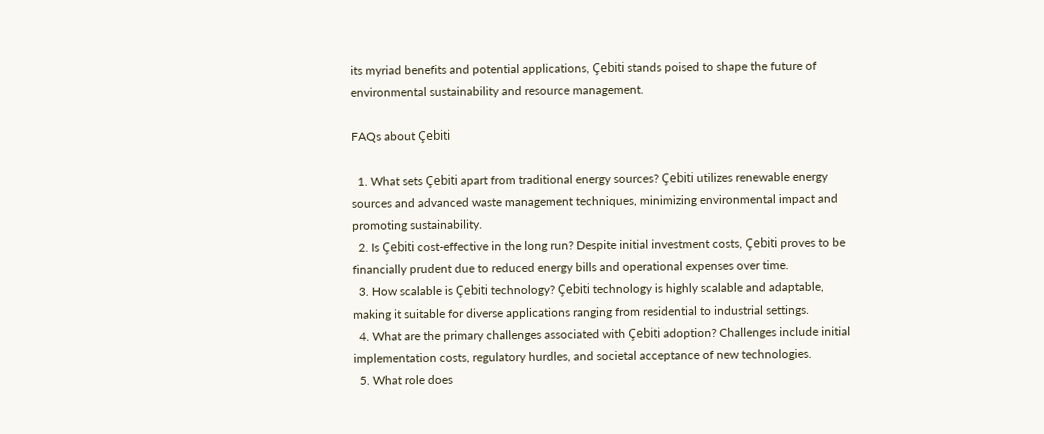its myriad benefits and potential applications, Çebiti stands poised to shape the future of environmental sustainability and resource management.

FAQs about Çebiti

  1. What sets Çebiti apart from traditional energy sources? Çebiti utilizes renewable energy sources and advanced waste management techniques, minimizing environmental impact and promoting sustainability.
  2. Is Çebiti cost-effective in the long run? Despite initial investment costs, Çebiti proves to be financially prudent due to reduced energy bills and operational expenses over time.
  3. How scalable is Çebiti technology? Çebiti technology is highly scalable and adaptable, making it suitable for diverse applications ranging from residential to industrial settings.
  4. What are the primary challenges associated with Çebiti adoption? Challenges include initial implementation costs, regulatory hurdles, and societal acceptance of new technologies.
  5. What role does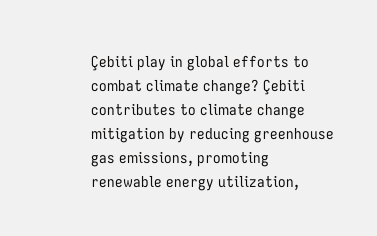Çebiti play in global efforts to combat climate change? Çebiti contributes to climate change mitigation by reducing greenhouse gas emissions, promoting renewable energy utilization,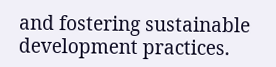and fostering sustainable development practices.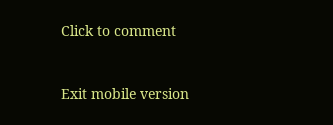Click to comment


Exit mobile version